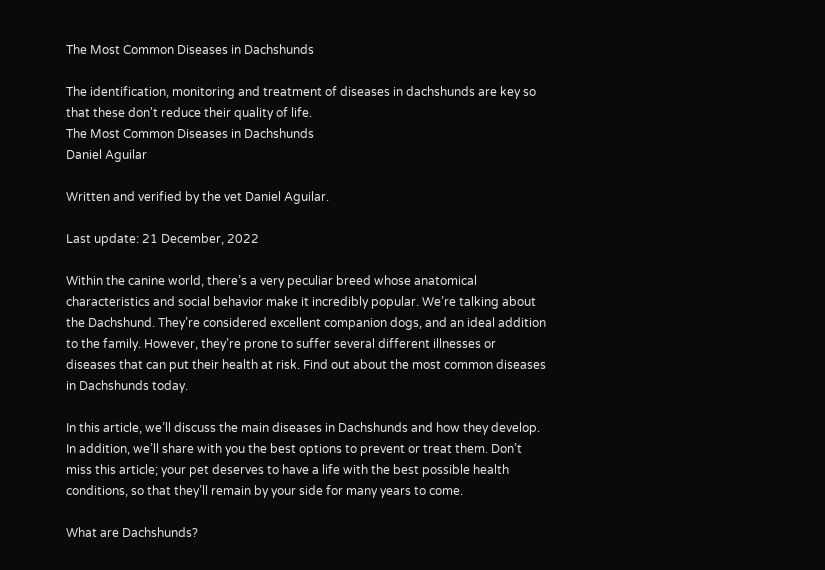The Most Common Diseases in Dachshunds

The identification, monitoring and treatment of diseases in dachshunds are key so that these don't reduce their quality of life.
The Most Common Diseases in Dachshunds
Daniel Aguilar

Written and verified by the vet Daniel Aguilar.

Last update: 21 December, 2022

Within the canine world, there’s a very peculiar breed whose anatomical characteristics and social behavior make it incredibly popular. We’re talking about the Dachshund. They’re considered excellent companion dogs, and an ideal addition to the family. However, they’re prone to suffer several different illnesses or diseases that can put their health at risk. Find out about the most common diseases in Dachshunds today.

In this article, we’ll discuss the main diseases in Dachshunds and how they develop. In addition, we’ll share with you the best options to prevent or treat them. Don’t miss this article; your pet deserves to have a life with the best possible health conditions, so that they’ll remain by your side for many years to come.

What are Dachshunds?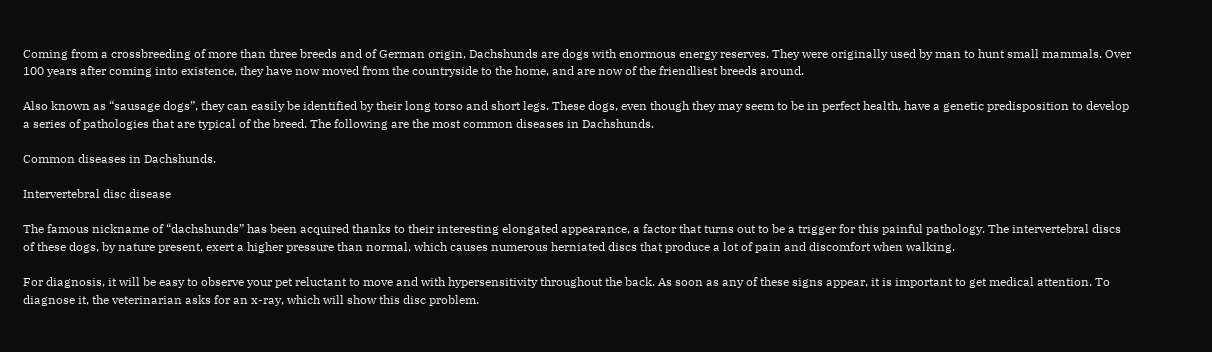Coming from a crossbreeding of more than three breeds and of German origin, Dachshunds are dogs with enormous energy reserves. They were originally used by man to hunt small mammals. Over 100 years after coming into existence, they have now moved from the countryside to the home, and are now of the friendliest breeds around.

Also known as “sausage dogs”, they can easily be identified by their long torso and short legs. These dogs, even though they may seem to be in perfect health, have a genetic predisposition to develop a series of pathologies that are typical of the breed. The following are the most common diseases in Dachshunds.

Common diseases in Dachshunds.

Intervertebral disc disease

The famous nickname of “dachshunds” has been acquired thanks to their interesting elongated appearance, a factor that turns out to be a trigger for this painful pathology. The intervertebral discs of these dogs, by nature present, exert a higher pressure than normal, which causes numerous herniated discs that produce a lot of pain and discomfort when walking.

For diagnosis, it will be easy to observe your pet reluctant to move and with hypersensitivity throughout the back. As soon as any of these signs appear, it is important to get medical attention. To diagnose it, the veterinarian asks for an x-ray, which will show this disc problem.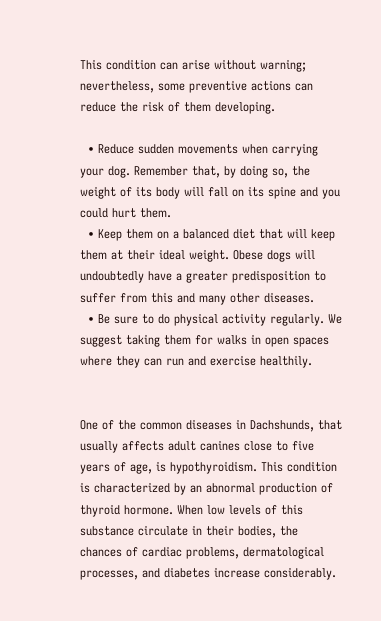This condition can arise without warning; nevertheless, some preventive actions can reduce the risk of them developing.

  • Reduce sudden movements when carrying your dog. Remember that, by doing so, the weight of its body will fall on its spine and you could hurt them.
  • Keep them on a balanced diet that will keep them at their ideal weight. Obese dogs will undoubtedly have a greater predisposition to suffer from this and many other diseases.
  • Be sure to do physical activity regularly. We suggest taking them for walks in open spaces where they can run and exercise healthily.


One of the common diseases in Dachshunds, that usually affects adult canines close to five years of age, is hypothyroidism. This condition is characterized by an abnormal production of thyroid hormone. When low levels of this substance circulate in their bodies, the chances of cardiac problems, dermatological processes, and diabetes increase considerably.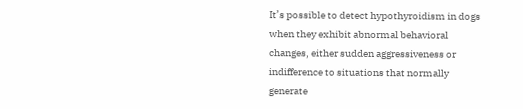It’s possible to detect hypothyroidism in dogs when they exhibit abnormal behavioral changes, either sudden aggressiveness or indifference to situations that normally generate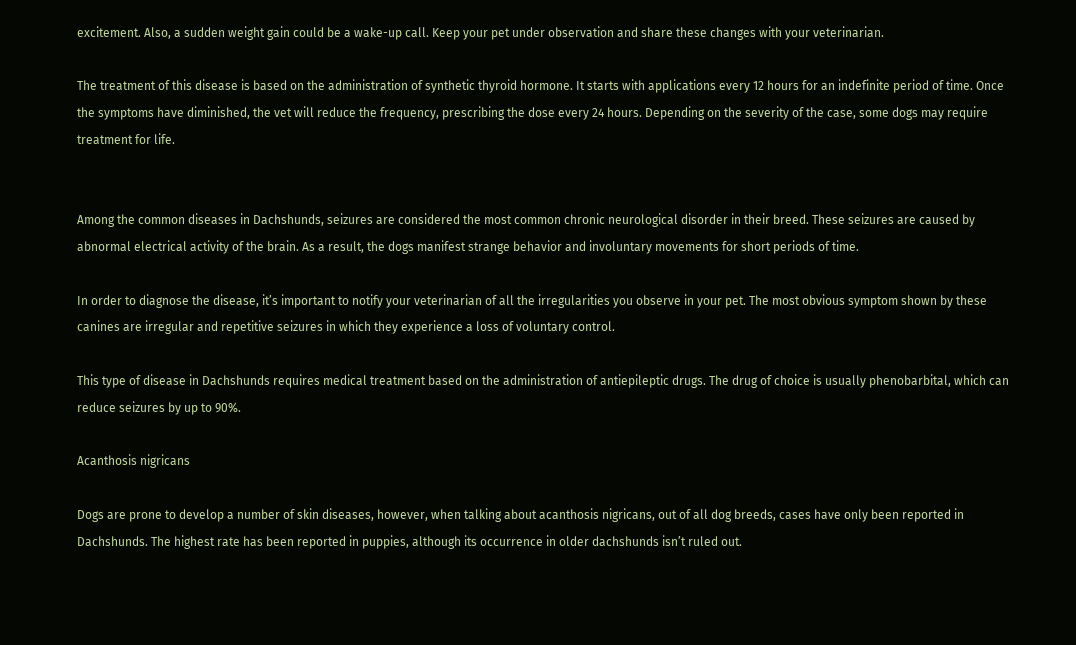excitement. Also, a sudden weight gain could be a wake-up call. Keep your pet under observation and share these changes with your veterinarian.

The treatment of this disease is based on the administration of synthetic thyroid hormone. It starts with applications every 12 hours for an indefinite period of time. Once the symptoms have diminished, the vet will reduce the frequency, prescribing the dose every 24 hours. Depending on the severity of the case, some dogs may require treatment for life.


Among the common diseases in Dachshunds, seizures are considered the most common chronic neurological disorder in their breed. These seizures are caused by abnormal electrical activity of the brain. As a result, the dogs manifest strange behavior and involuntary movements for short periods of time.

In order to diagnose the disease, it’s important to notify your veterinarian of all the irregularities you observe in your pet. The most obvious symptom shown by these canines are irregular and repetitive seizures in which they experience a loss of voluntary control.

This type of disease in Dachshunds requires medical treatment based on the administration of antiepileptic drugs. The drug of choice is usually phenobarbital, which can reduce seizures by up to 90%.

Acanthosis nigricans

Dogs are prone to develop a number of skin diseases, however, when talking about acanthosis nigricans, out of all dog breeds, cases have only been reported in Dachshunds. The highest rate has been reported in puppies, although its occurrence in older dachshunds isn’t ruled out.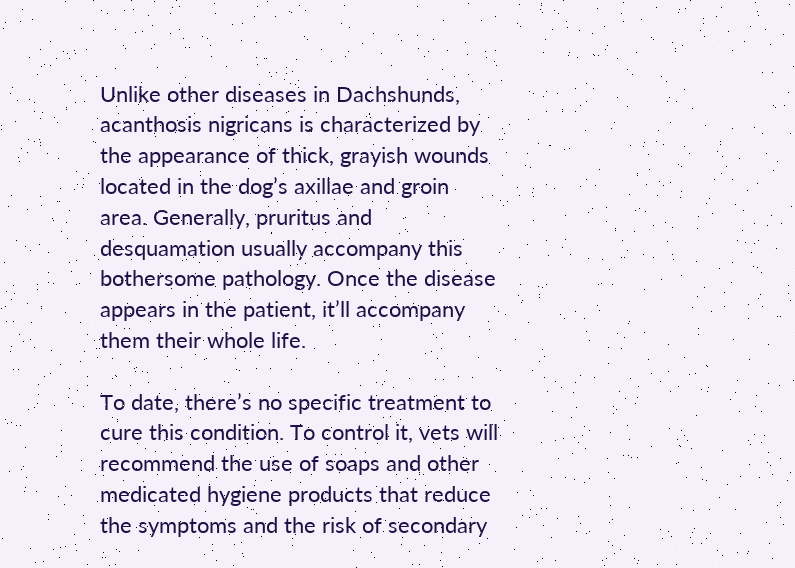Unlike other diseases in Dachshunds, acanthosis nigricans is characterized by the appearance of thick, grayish wounds located in the dog’s axillae and groin area. Generally, pruritus and desquamation usually accompany this bothersome pathology. Once the disease appears in the patient, it’ll accompany them their whole life.

To date, there’s no specific treatment to cure this condition. To control it, vets will recommend the use of soaps and other medicated hygiene products that reduce the symptoms and the risk of secondary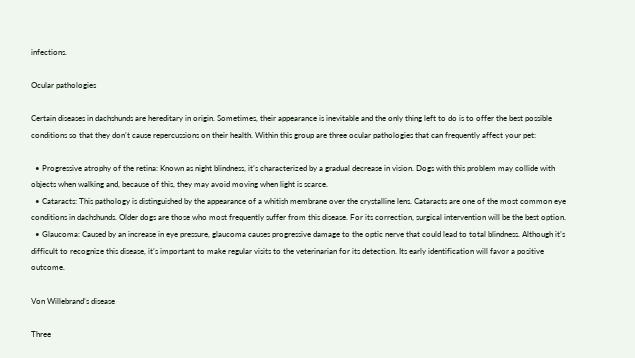infections.

Ocular pathologies

Certain diseases in dachshunds are hereditary in origin. Sometimes, their appearance is inevitable and the only thing left to do is to offer the best possible conditions so that they don’t cause repercussions on their health. Within this group are three ocular pathologies that can frequently affect your pet:

  • Progressive atrophy of the retina: Known as night blindness, it’s characterized by a gradual decrease in vision. Dogs with this problem may collide with objects when walking and, because of this, they may avoid moving when light is scarce.
  • Cataracts: This pathology is distinguished by the appearance of a whitish membrane over the crystalline lens. Cataracts are one of the most common eye conditions in dachshunds. Older dogs are those who most frequently suffer from this disease. For its correction, surgical intervention will be the best option.
  • Glaucoma: Caused by an increase in eye pressure, glaucoma causes progressive damage to the optic nerve that could lead to total blindness. Although it’s difficult to recognize this disease, it’s important to make regular visits to the veterinarian for its detection. Its early identification will favor a positive outcome.

Von Willebrand’s disease

Three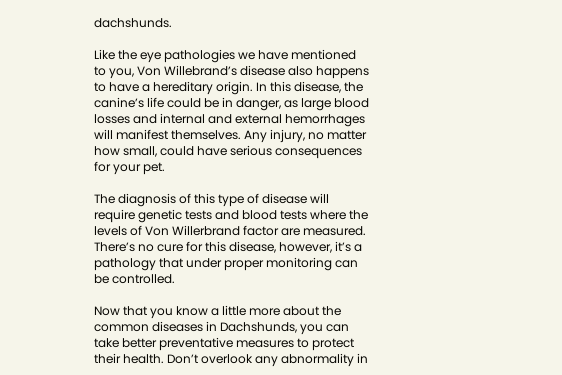dachshunds.

Like the eye pathologies we have mentioned to you, Von Willebrand’s disease also happens to have a hereditary origin. In this disease, the canine’s life could be in danger, as large blood losses and internal and external hemorrhages will manifest themselves. Any injury, no matter how small, could have serious consequences for your pet.

The diagnosis of this type of disease will require genetic tests and blood tests where the levels of Von Willerbrand factor are measured. There’s no cure for this disease, however, it’s a pathology that under proper monitoring can be controlled.

Now that you know a little more about the common diseases in Dachshunds, you can take better preventative measures to protect their health. Don’t overlook any abnormality in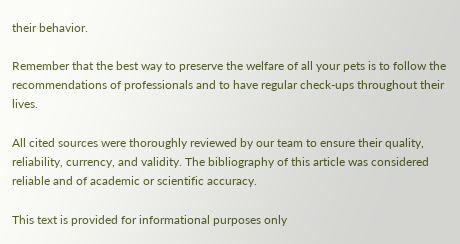their behavior.

Remember that the best way to preserve the welfare of all your pets is to follow the recommendations of professionals and to have regular check-ups throughout their lives.

All cited sources were thoroughly reviewed by our team to ensure their quality, reliability, currency, and validity. The bibliography of this article was considered reliable and of academic or scientific accuracy.

This text is provided for informational purposes only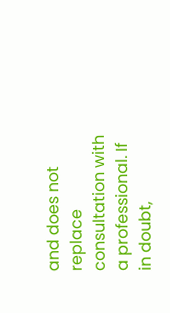and does not replace consultation with a professional. If in doubt,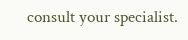consult your specialist.